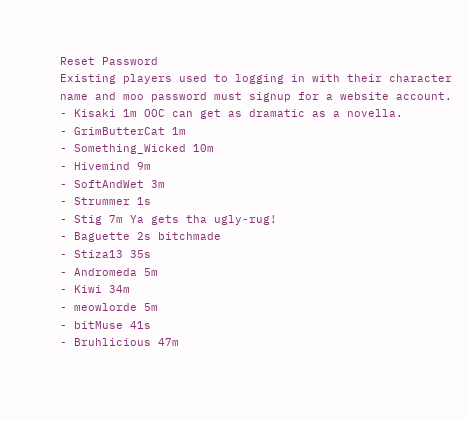Reset Password
Existing players used to logging in with their character name and moo password must signup for a website account.
- Kisaki 1m OOC can get as dramatic as a novella.
- GrimButterCat 1m
- Something_Wicked 10m
- Hivemind 9m
- SoftAndWet 3m
- Strummer 1s
- Stig 7m Ya gets tha ugly-rug!
- Baguette 2s bitchmade
- Stiza13 35s
- Andromeda 5m
- Kiwi 34m
- meowlorde 5m
- bitMuse 41s
- Bruhlicious 47m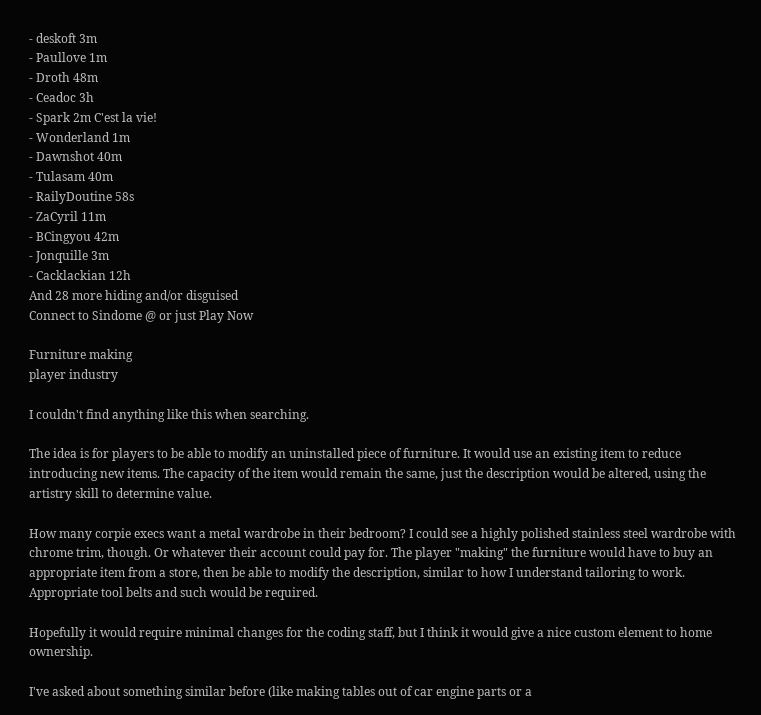- deskoft 3m
- Paullove 1m
- Droth 48m
- Ceadoc 3h
- Spark 2m C'est la vie!
- Wonderland 1m
- Dawnshot 40m
- Tulasam 40m
- RailyDoutine 58s
- ZaCyril 11m
- BCingyou 42m
- Jonquille 3m
- Cacklackian 12h
And 28 more hiding and/or disguised
Connect to Sindome @ or just Play Now

Furniture making
player industry

I couldn't find anything like this when searching.

The idea is for players to be able to modify an uninstalled piece of furniture. It would use an existing item to reduce introducing new items. The capacity of the item would remain the same, just the description would be altered, using the artistry skill to determine value.

How many corpie execs want a metal wardrobe in their bedroom? I could see a highly polished stainless steel wardrobe with chrome trim, though. Or whatever their account could pay for. The player "making" the furniture would have to buy an appropriate item from a store, then be able to modify the description, similar to how I understand tailoring to work. Appropriate tool belts and such would be required.

Hopefully it would require minimal changes for the coding staff, but I think it would give a nice custom element to home ownership.

I've asked about something similar before (like making tables out of car engine parts or a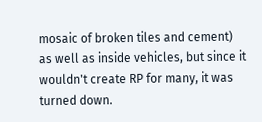mosaic of broken tiles and cement) as well as inside vehicles, but since it wouldn't create RP for many, it was turned down.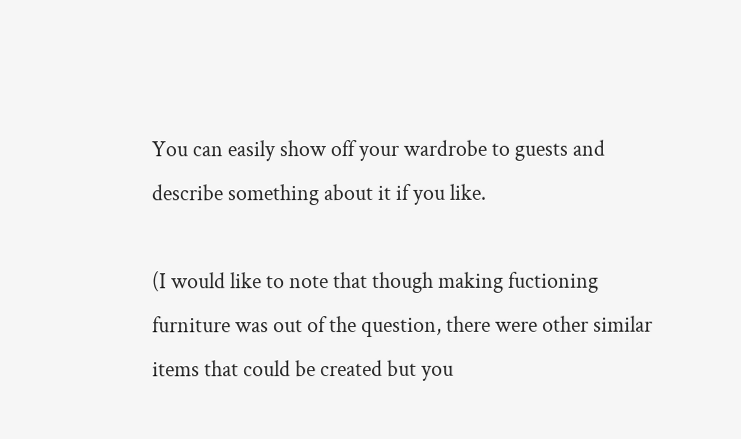You can easily show off your wardrobe to guests and describe something about it if you like.

(I would like to note that though making fuctioning furniture was out of the question, there were other similar items that could be created but you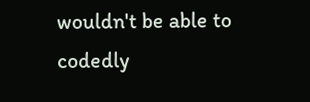wouldn't be able to codedly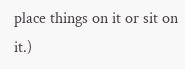place things on it or sit on it.)